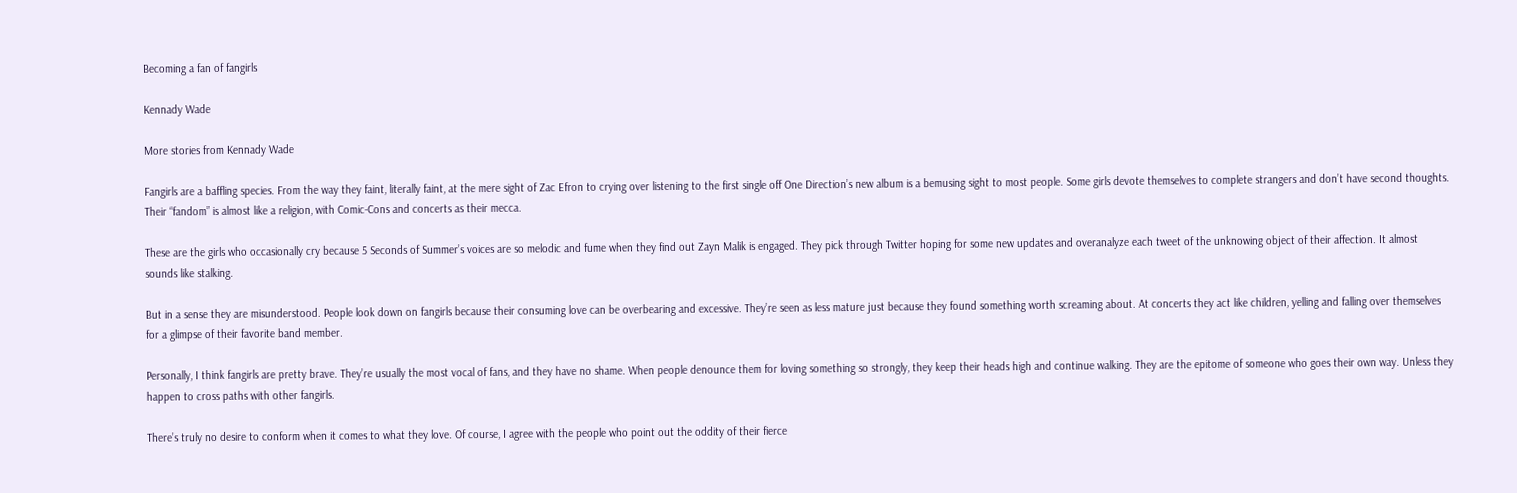Becoming a fan of fangirls

Kennady Wade

More stories from Kennady Wade

Fangirls are a baffling species. From the way they faint, literally faint, at the mere sight of Zac Efron to crying over listening to the first single off One Direction’s new album is a bemusing sight to most people. Some girls devote themselves to complete strangers and don’t have second thoughts. Their “fandom” is almost like a religion, with Comic-Cons and concerts as their mecca.

These are the girls who occasionally cry because 5 Seconds of Summer’s voices are so melodic and fume when they find out Zayn Malik is engaged. They pick through Twitter hoping for some new updates and overanalyze each tweet of the unknowing object of their affection. It almost sounds like stalking.

But in a sense they are misunderstood. People look down on fangirls because their consuming love can be overbearing and excessive. They’re seen as less mature just because they found something worth screaming about. At concerts they act like children, yelling and falling over themselves for a glimpse of their favorite band member.

Personally, I think fangirls are pretty brave. They’re usually the most vocal of fans, and they have no shame. When people denounce them for loving something so strongly, they keep their heads high and continue walking. They are the epitome of someone who goes their own way. Unless they happen to cross paths with other fangirls.

There’s truly no desire to conform when it comes to what they love. Of course, I agree with the people who point out the oddity of their fierce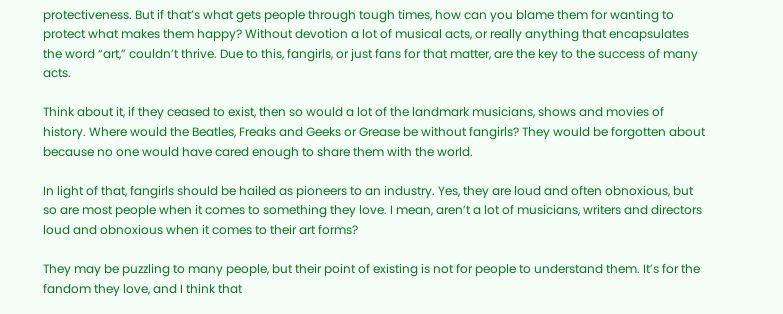protectiveness. But if that’s what gets people through tough times, how can you blame them for wanting to protect what makes them happy? Without devotion a lot of musical acts, or really anything that encapsulates the word “art,” couldn’t thrive. Due to this, fangirls, or just fans for that matter, are the key to the success of many acts.

Think about it, if they ceased to exist, then so would a lot of the landmark musicians, shows and movies of history. Where would the Beatles, Freaks and Geeks or Grease be without fangirls? They would be forgotten about because no one would have cared enough to share them with the world.

In light of that, fangirls should be hailed as pioneers to an industry. Yes, they are loud and often obnoxious, but so are most people when it comes to something they love. I mean, aren’t a lot of musicians, writers and directors loud and obnoxious when it comes to their art forms?

They may be puzzling to many people, but their point of existing is not for people to understand them. It’s for the fandom they love, and I think that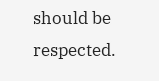should be respected.